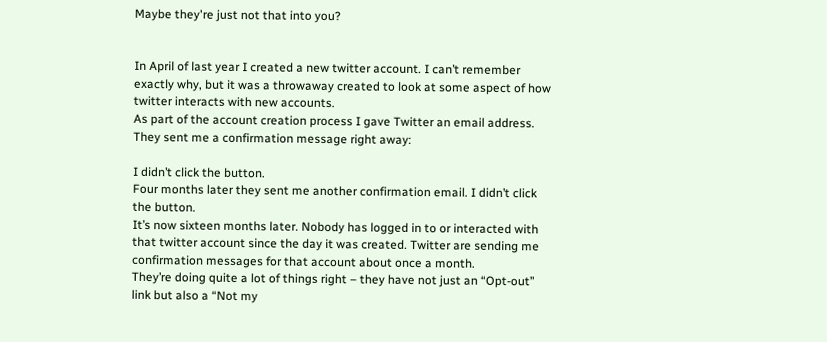Maybe they're just not that into you?


In April of last year I created a new twitter account. I can’t remember exactly why, but it was a throwaway created to look at some aspect of how twitter interacts with new accounts.
As part of the account creation process I gave Twitter an email address. They sent me a confirmation message right away:

I didn’t click the button.
Four months later they sent me another confirmation email. I didn’t click the button.
It’s now sixteen months later. Nobody has logged in to or interacted with that twitter account since the day it was created. Twitter are sending me confirmation messages for that account about once a month.
They’re doing quite a lot of things right – they have not just an “Opt-out” link but also a “Not my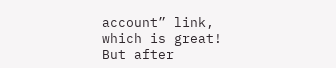account” link, which is great!
But after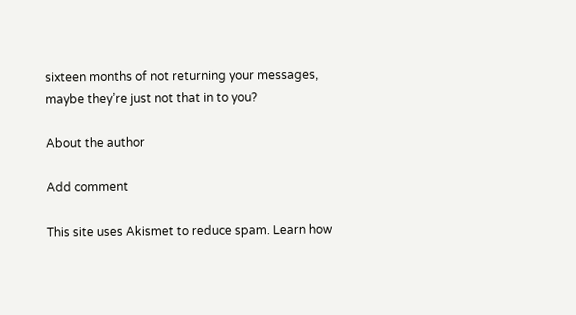sixteen months of not returning your messages, maybe they’re just not that in to you?

About the author

Add comment

This site uses Akismet to reduce spam. Learn how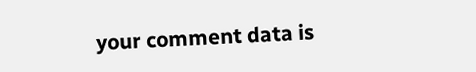your comment data is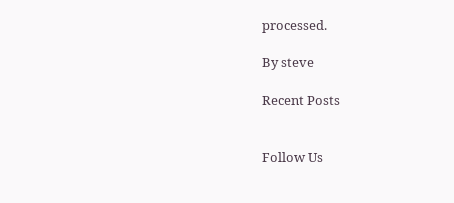processed.

By steve

Recent Posts


Follow Us